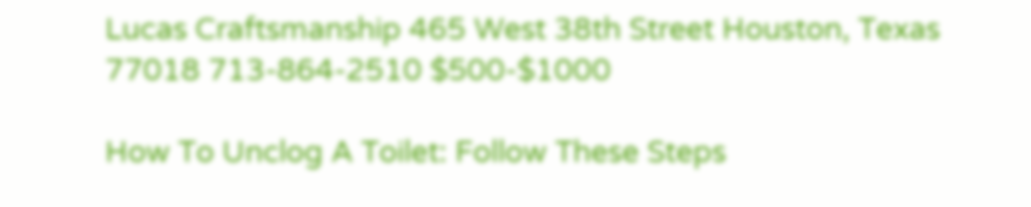Lucas Craftsmanship 465 West 38th Street Houston, Texas 77018 713-864-2510 $500-$1000

How To Unclog A Toilet: Follow These Steps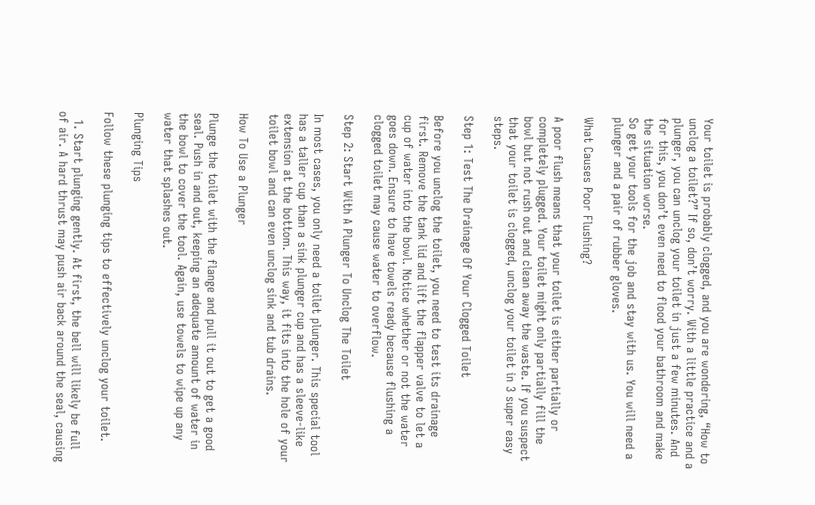Your toilet is probably clogged, and you are wondering, “How to unclog a toilet?” If so, don’t worry. With a little practice and a plunger, you can unclog your toilet in just a few minutes. And for this, you don’t even need to flood your bathroom and make the situation worse.
So get your tools for the job and stay with us. You will need a plunger and a pair of rubber gloves.

What Causes Poor Flushing?

A poor flush means that your toilet is either partially or completely plugged. Your toilet might only partially fill the bowl but not rush out and clean away the waste. If you suspect that your toilet is clogged, unclog your toilet in 3 super easy steps.

Step 1: Test The Drainage Of Your Clogged Toilet

Before you unclog the toilet, you need to test its drainage first. Remove the tank lid and lift the flapper valve to let a cup of water into the bowl. Notice whether or not the water goes down. Ensure to have towels ready because flushing a clogged toilet may cause water to overflow.

Step 2: Start With A Plunger To Unclog The Toilet

In most cases, you only need a toilet plunger. This special tool has a taller cup than a sink plunger cup and has a sleeve-like extension at the bottom. This way, it fits into the hole of your toilet bowl and can even unclog sink and tub drains.

How To Use a Plunger

Plunge the toilet with the flange and pull it out to get a good seal. Push in and out, keeping an adequate amount of water in the bowl to cover the tool. Again, use towels to wipe up any water that splashes out.

Plunging Tips

Follow these plunging tips to effectively unclog your toilet.

  1. Start plunging gently. At first, the bell will likely be full of air. A hard thrust may push air back around the seal, causing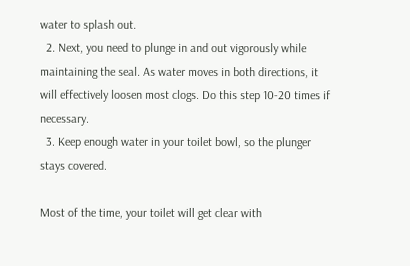water to splash out.
  2. Next, you need to plunge in and out vigorously while maintaining the seal. As water moves in both directions, it will effectively loosen most clogs. Do this step 10-20 times if necessary.
  3. Keep enough water in your toilet bowl, so the plunger stays covered.

Most of the time, your toilet will get clear with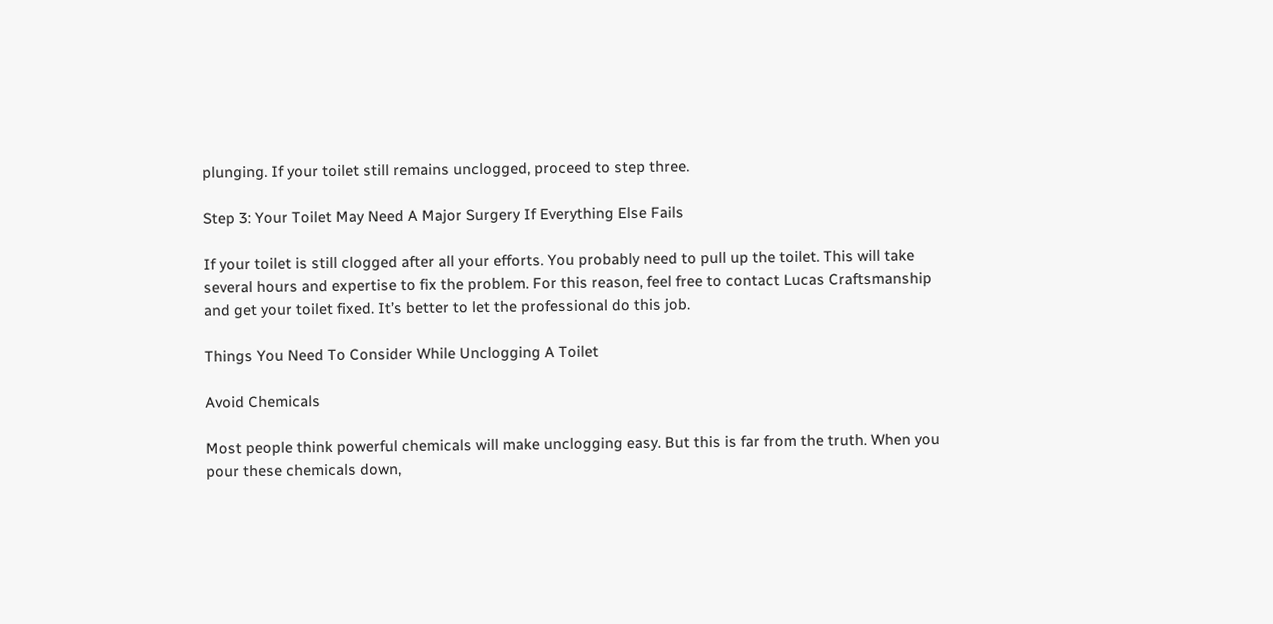plunging. If your toilet still remains unclogged, proceed to step three.

Step 3: Your Toilet May Need A Major Surgery If Everything Else Fails

If your toilet is still clogged after all your efforts. You probably need to pull up the toilet. This will take several hours and expertise to fix the problem. For this reason, feel free to contact Lucas Craftsmanship and get your toilet fixed. It’s better to let the professional do this job.

Things You Need To Consider While Unclogging A Toilet

Avoid Chemicals

Most people think powerful chemicals will make unclogging easy. But this is far from the truth. When you pour these chemicals down,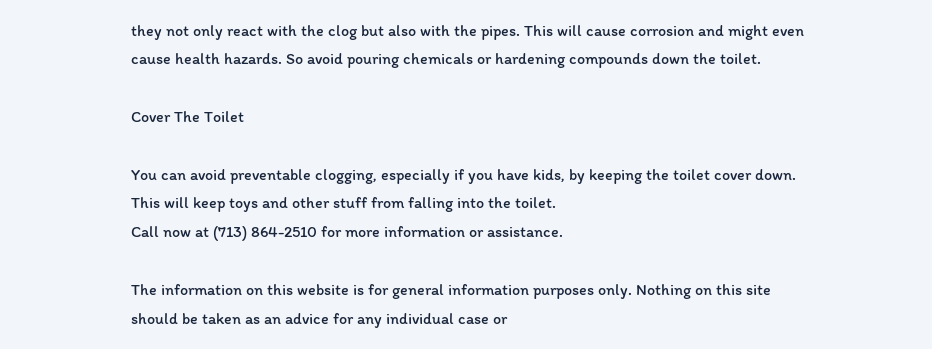they not only react with the clog but also with the pipes. This will cause corrosion and might even cause health hazards. So avoid pouring chemicals or hardening compounds down the toilet.

Cover The Toilet

You can avoid preventable clogging, especially if you have kids, by keeping the toilet cover down. This will keep toys and other stuff from falling into the toilet.
Call now at (713) 864-2510 for more information or assistance.

The information on this website is for general information purposes only. Nothing on this site should be taken as an advice for any individual case or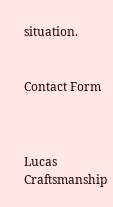situation.


Contact Form



Lucas Craftsmanship